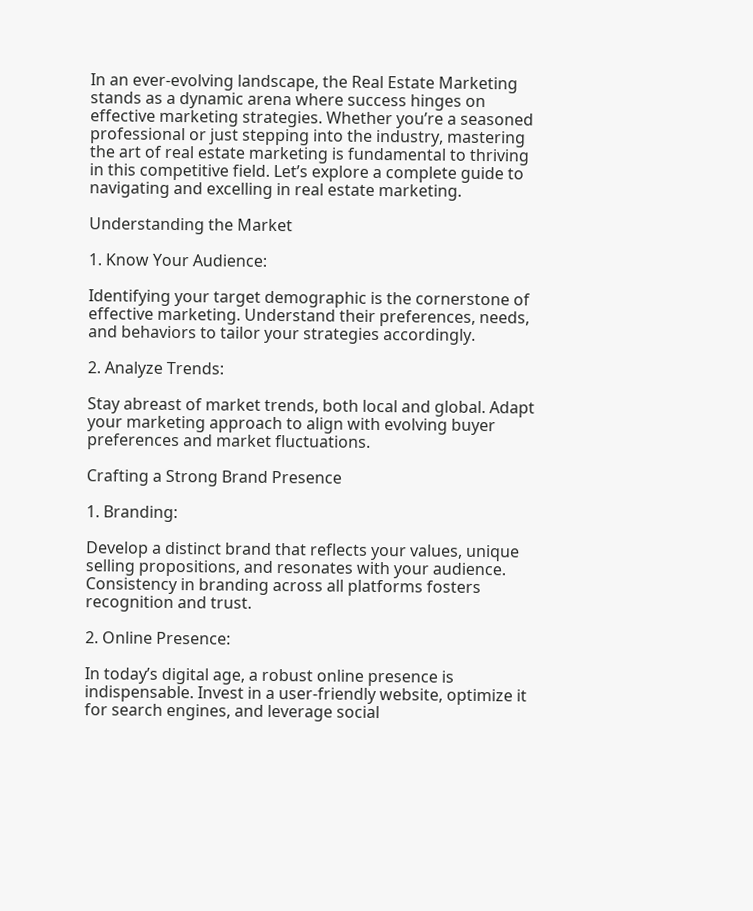In an ever-evolving landscape, the Real Estate Marketing stands as a dynamic arena where success hinges on effective marketing strategies. Whether you’re a seasoned professional or just stepping into the industry, mastering the art of real estate marketing is fundamental to thriving in this competitive field. Let’s explore a complete guide to navigating and excelling in real estate marketing.

Understanding the Market

1. Know Your Audience:

Identifying your target demographic is the cornerstone of effective marketing. Understand their preferences, needs, and behaviors to tailor your strategies accordingly.

2. Analyze Trends:

Stay abreast of market trends, both local and global. Adapt your marketing approach to align with evolving buyer preferences and market fluctuations.

Crafting a Strong Brand Presence

1. Branding:

Develop a distinct brand that reflects your values, unique selling propositions, and resonates with your audience. Consistency in branding across all platforms fosters recognition and trust.

2. Online Presence:

In today’s digital age, a robust online presence is indispensable. Invest in a user-friendly website, optimize it for search engines, and leverage social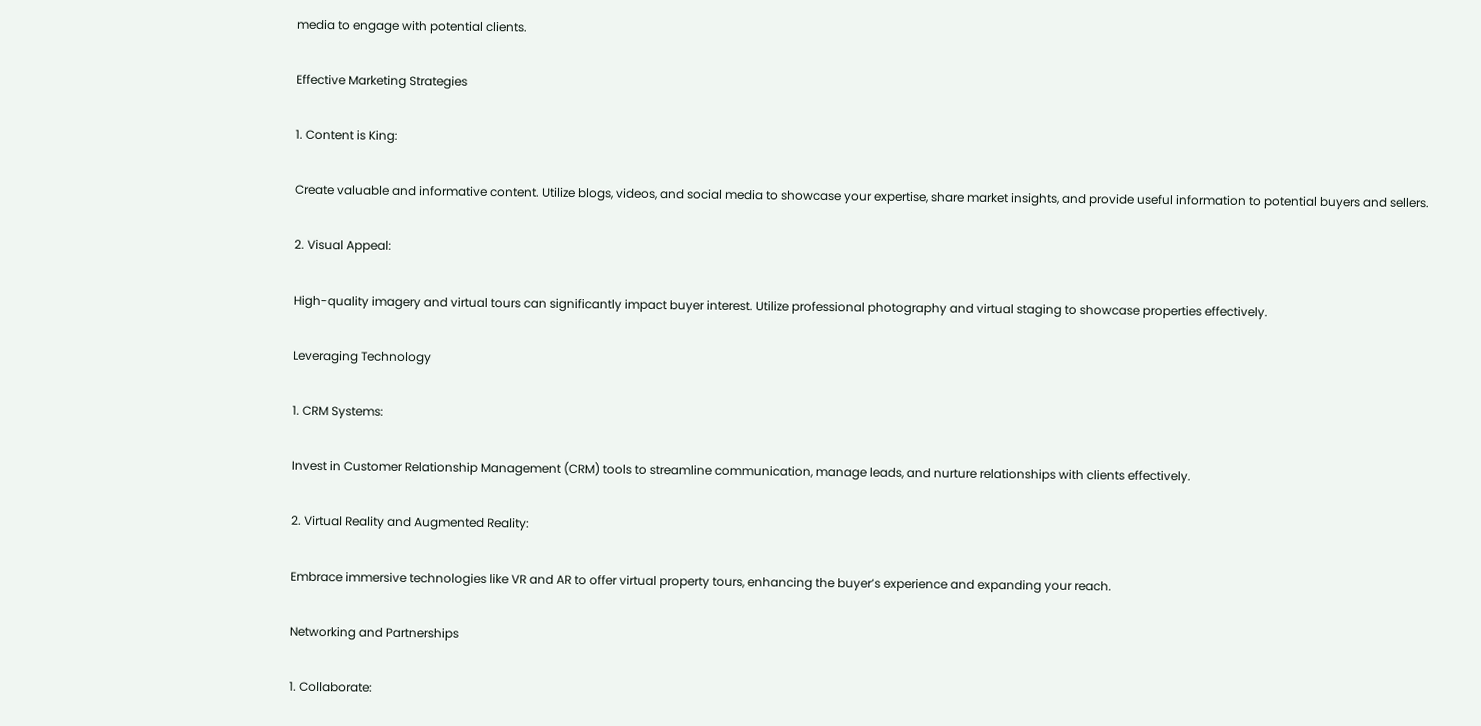media to engage with potential clients.

Effective Marketing Strategies

1. Content is King:

Create valuable and informative content. Utilize blogs, videos, and social media to showcase your expertise, share market insights, and provide useful information to potential buyers and sellers.

2. Visual Appeal:

High-quality imagery and virtual tours can significantly impact buyer interest. Utilize professional photography and virtual staging to showcase properties effectively.

Leveraging Technology

1. CRM Systems:

Invest in Customer Relationship Management (CRM) tools to streamline communication, manage leads, and nurture relationships with clients effectively.

2. Virtual Reality and Augmented Reality:

Embrace immersive technologies like VR and AR to offer virtual property tours, enhancing the buyer’s experience and expanding your reach.

Networking and Partnerships

1. Collaborate: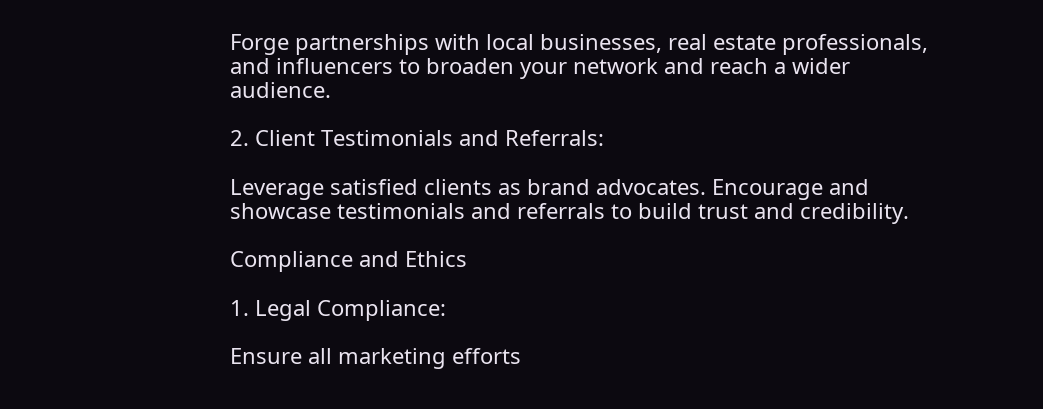Forge partnerships with local businesses, real estate professionals, and influencers to broaden your network and reach a wider audience.

2. Client Testimonials and Referrals:

Leverage satisfied clients as brand advocates. Encourage and showcase testimonials and referrals to build trust and credibility.

Compliance and Ethics

1. Legal Compliance:

Ensure all marketing efforts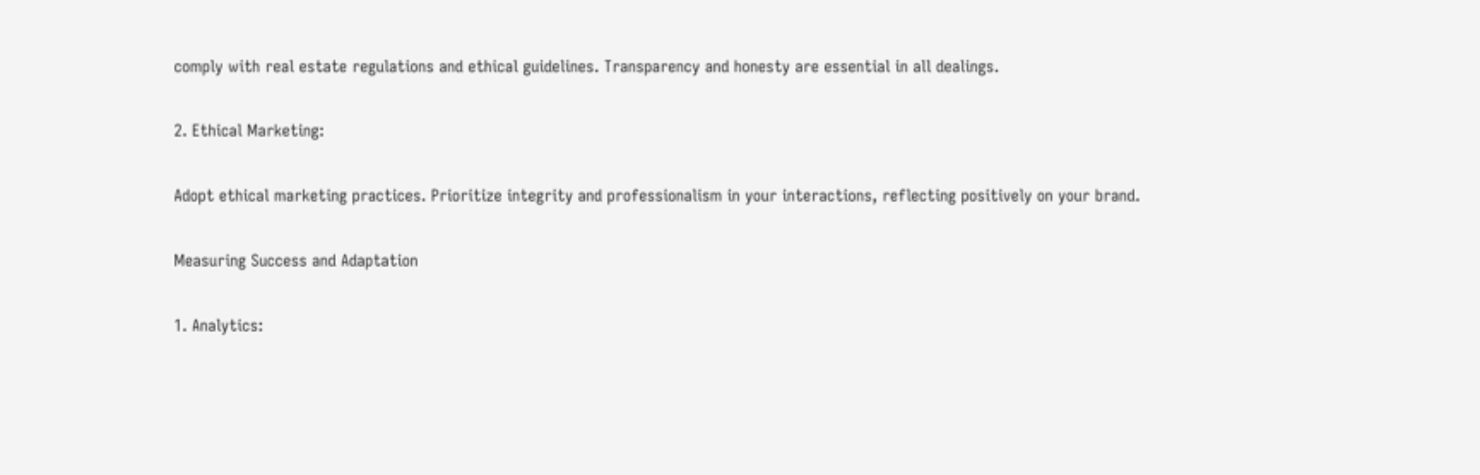comply with real estate regulations and ethical guidelines. Transparency and honesty are essential in all dealings.

2. Ethical Marketing:

Adopt ethical marketing practices. Prioritize integrity and professionalism in your interactions, reflecting positively on your brand.

Measuring Success and Adaptation

1. Analytics: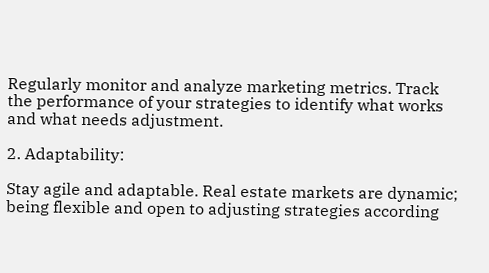Regularly monitor and analyze marketing metrics. Track the performance of your strategies to identify what works and what needs adjustment.

2. Adaptability:

Stay agile and adaptable. Real estate markets are dynamic; being flexible and open to adjusting strategies according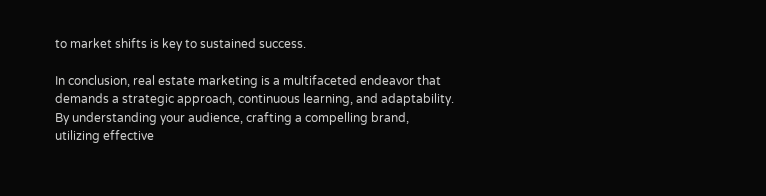to market shifts is key to sustained success.

In conclusion, real estate marketing is a multifaceted endeavor that demands a strategic approach, continuous learning, and adaptability. By understanding your audience, crafting a compelling brand, utilizing effective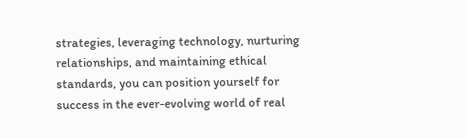strategies, leveraging technology, nurturing relationships, and maintaining ethical standards, you can position yourself for success in the ever-evolving world of real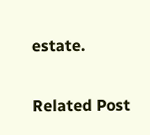estate.

Related Post